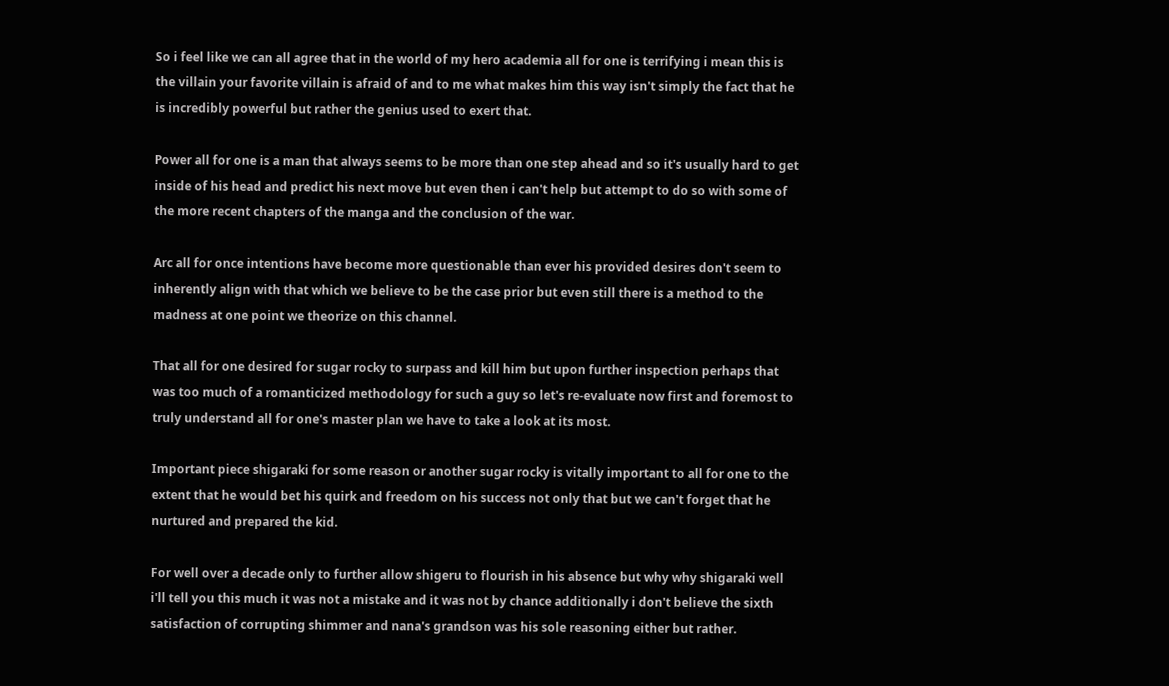So i feel like we can all agree that in the world of my hero academia all for one is terrifying i mean this is the villain your favorite villain is afraid of and to me what makes him this way isn't simply the fact that he is incredibly powerful but rather the genius used to exert that.

Power all for one is a man that always seems to be more than one step ahead and so it's usually hard to get inside of his head and predict his next move but even then i can't help but attempt to do so with some of the more recent chapters of the manga and the conclusion of the war.

Arc all for once intentions have become more questionable than ever his provided desires don't seem to inherently align with that which we believe to be the case prior but even still there is a method to the madness at one point we theorize on this channel.

That all for one desired for sugar rocky to surpass and kill him but upon further inspection perhaps that was too much of a romanticized methodology for such a guy so let's re-evaluate now first and foremost to truly understand all for one's master plan we have to take a look at its most.

Important piece shigaraki for some reason or another sugar rocky is vitally important to all for one to the extent that he would bet his quirk and freedom on his success not only that but we can't forget that he nurtured and prepared the kid.

For well over a decade only to further allow shigeru to flourish in his absence but why why shigaraki well i'll tell you this much it was not a mistake and it was not by chance additionally i don't believe the sixth satisfaction of corrupting shimmer and nana's grandson was his sole reasoning either but rather.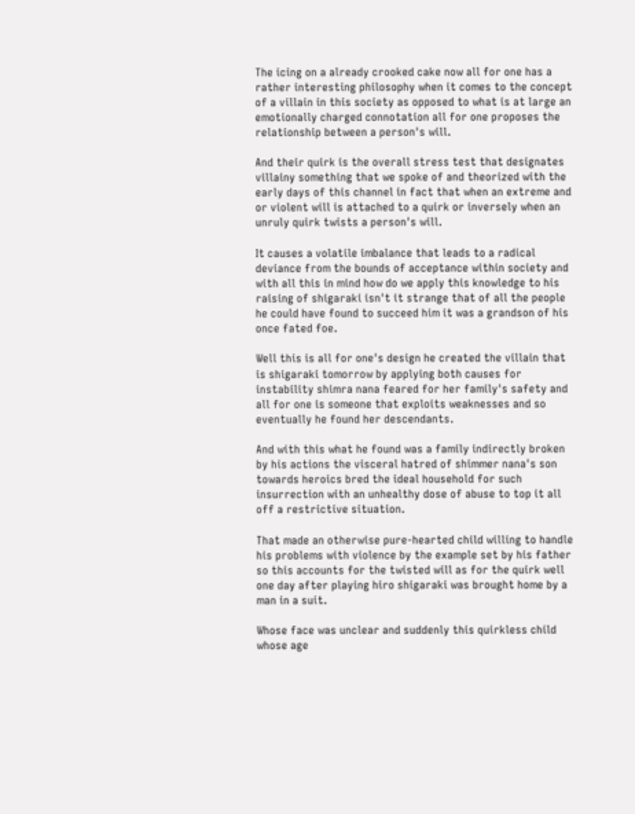The icing on a already crooked cake now all for one has a rather interesting philosophy when it comes to the concept of a villain in this society as opposed to what is at large an emotionally charged connotation all for one proposes the relationship between a person's will.

And their quirk is the overall stress test that designates villainy something that we spoke of and theorized with the early days of this channel in fact that when an extreme and or violent will is attached to a quirk or inversely when an unruly quirk twists a person's will.

It causes a volatile imbalance that leads to a radical deviance from the bounds of acceptance within society and with all this in mind how do we apply this knowledge to his raising of shigaraki isn't it strange that of all the people he could have found to succeed him it was a grandson of his once fated foe.

Well this is all for one's design he created the villain that is shigaraki tomorrow by applying both causes for instability shimra nana feared for her family's safety and all for one is someone that exploits weaknesses and so eventually he found her descendants.

And with this what he found was a family indirectly broken by his actions the visceral hatred of shimmer nana's son towards heroics bred the ideal household for such insurrection with an unhealthy dose of abuse to top it all off a restrictive situation.

That made an otherwise pure-hearted child willing to handle his problems with violence by the example set by his father so this accounts for the twisted will as for the quirk well one day after playing hiro shigaraki was brought home by a man in a suit.

Whose face was unclear and suddenly this quirkless child whose age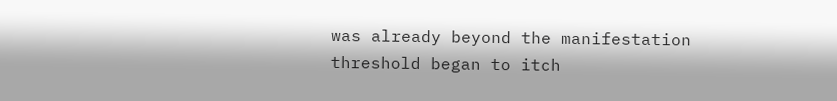was already beyond the manifestation threshold began to itch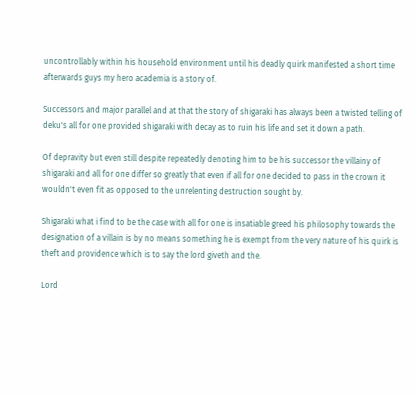uncontrollably within his household environment until his deadly quirk manifested a short time afterwards guys my hero academia is a story of.

Successors and major parallel and at that the story of shigaraki has always been a twisted telling of deku's all for one provided shigaraki with decay as to ruin his life and set it down a path.

Of depravity but even still despite repeatedly denoting him to be his successor the villainy of shigaraki and all for one differ so greatly that even if all for one decided to pass in the crown it wouldn't even fit as opposed to the unrelenting destruction sought by.

Shigaraki what i find to be the case with all for one is insatiable greed his philosophy towards the designation of a villain is by no means something he is exempt from the very nature of his quirk is theft and providence which is to say the lord giveth and the.

Lord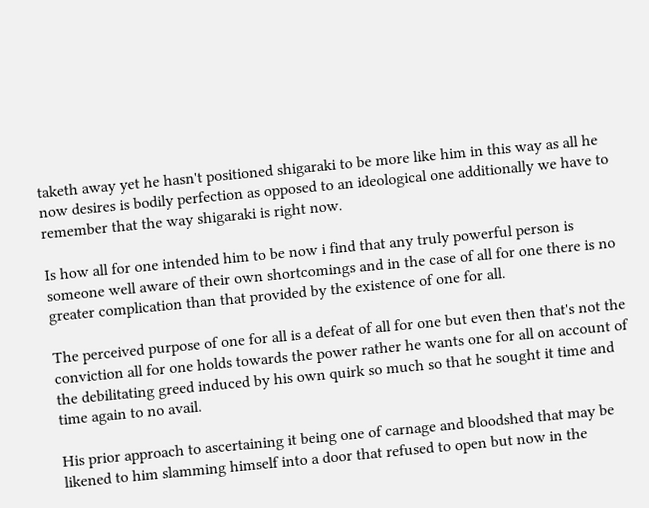taketh away yet he hasn't positioned shigaraki to be more like him in this way as all he now desires is bodily perfection as opposed to an ideological one additionally we have to remember that the way shigaraki is right now.

Is how all for one intended him to be now i find that any truly powerful person is someone well aware of their own shortcomings and in the case of all for one there is no greater complication than that provided by the existence of one for all.

The perceived purpose of one for all is a defeat of all for one but even then that's not the conviction all for one holds towards the power rather he wants one for all on account of the debilitating greed induced by his own quirk so much so that he sought it time and time again to no avail.

His prior approach to ascertaining it being one of carnage and bloodshed that may be likened to him slamming himself into a door that refused to open but now in the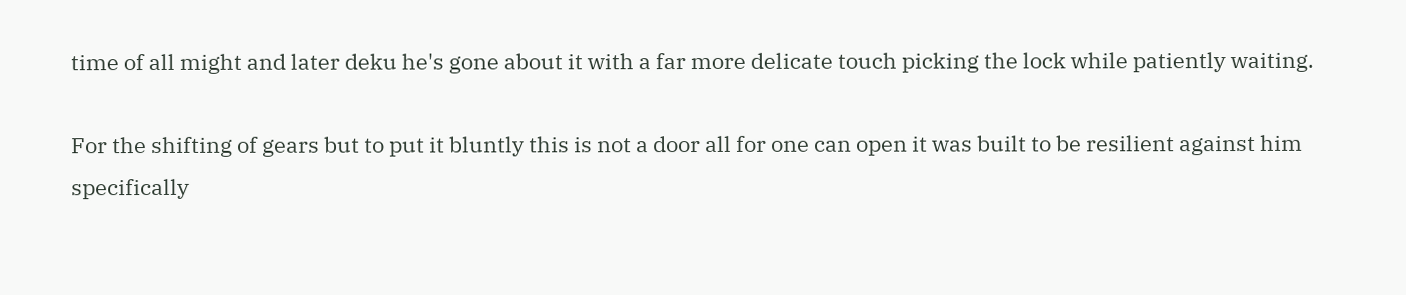time of all might and later deku he's gone about it with a far more delicate touch picking the lock while patiently waiting.

For the shifting of gears but to put it bluntly this is not a door all for one can open it was built to be resilient against him specifically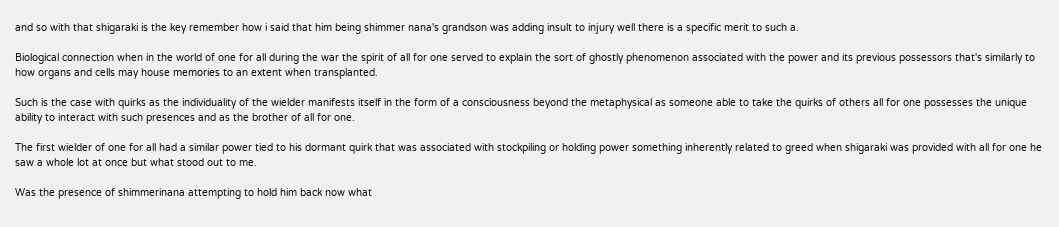and so with that shigaraki is the key remember how i said that him being shimmer nana's grandson was adding insult to injury well there is a specific merit to such a.

Biological connection when in the world of one for all during the war the spirit of all for one served to explain the sort of ghostly phenomenon associated with the power and its previous possessors that's similarly to how organs and cells may house memories to an extent when transplanted.

Such is the case with quirks as the individuality of the wielder manifests itself in the form of a consciousness beyond the metaphysical as someone able to take the quirks of others all for one possesses the unique ability to interact with such presences and as the brother of all for one.

The first wielder of one for all had a similar power tied to his dormant quirk that was associated with stockpiling or holding power something inherently related to greed when shigaraki was provided with all for one he saw a whole lot at once but what stood out to me.

Was the presence of shimmerinana attempting to hold him back now what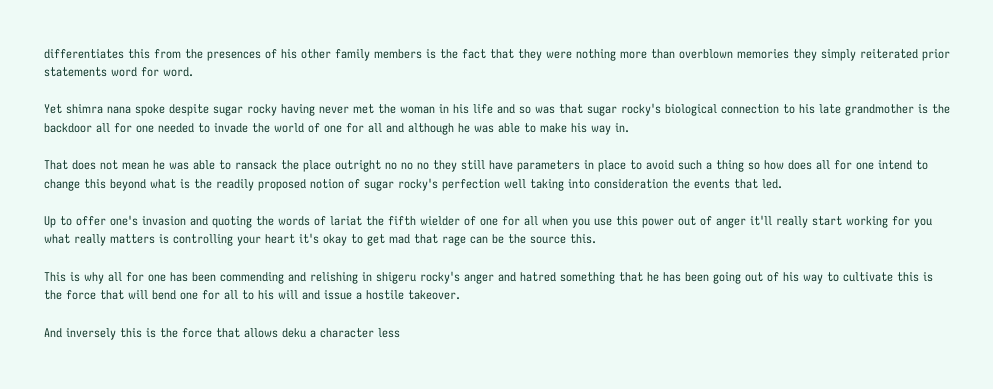differentiates this from the presences of his other family members is the fact that they were nothing more than overblown memories they simply reiterated prior statements word for word.

Yet shimra nana spoke despite sugar rocky having never met the woman in his life and so was that sugar rocky's biological connection to his late grandmother is the backdoor all for one needed to invade the world of one for all and although he was able to make his way in.

That does not mean he was able to ransack the place outright no no no they still have parameters in place to avoid such a thing so how does all for one intend to change this beyond what is the readily proposed notion of sugar rocky's perfection well taking into consideration the events that led.

Up to offer one's invasion and quoting the words of lariat the fifth wielder of one for all when you use this power out of anger it'll really start working for you what really matters is controlling your heart it's okay to get mad that rage can be the source this.

This is why all for one has been commending and relishing in shigeru rocky's anger and hatred something that he has been going out of his way to cultivate this is the force that will bend one for all to his will and issue a hostile takeover.

And inversely this is the force that allows deku a character less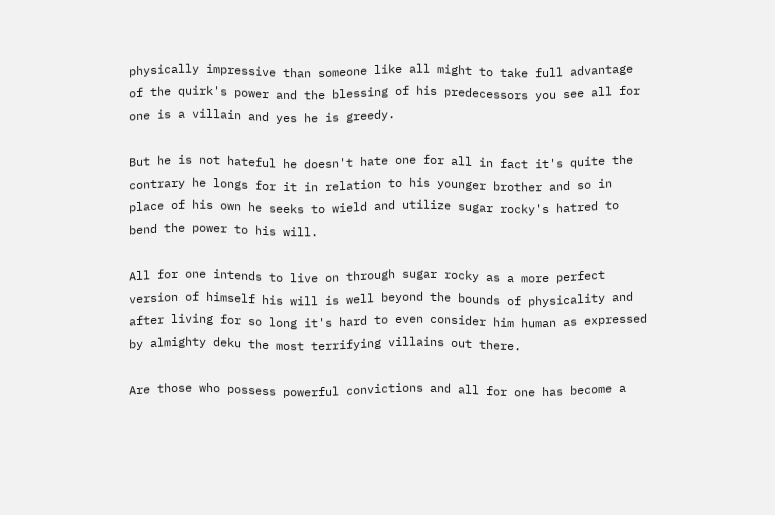physically impressive than someone like all might to take full advantage of the quirk's power and the blessing of his predecessors you see all for one is a villain and yes he is greedy.

But he is not hateful he doesn't hate one for all in fact it's quite the contrary he longs for it in relation to his younger brother and so in place of his own he seeks to wield and utilize sugar rocky's hatred to bend the power to his will.

All for one intends to live on through sugar rocky as a more perfect version of himself his will is well beyond the bounds of physicality and after living for so long it's hard to even consider him human as expressed by almighty deku the most terrifying villains out there.

Are those who possess powerful convictions and all for one has become a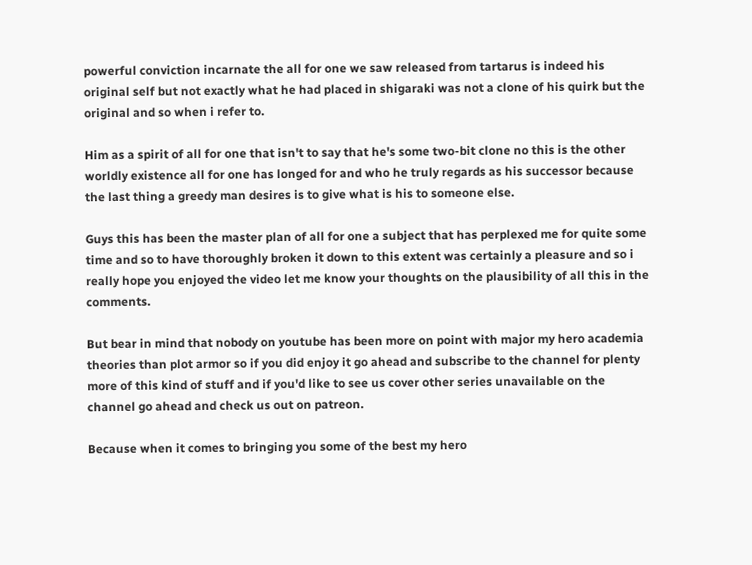powerful conviction incarnate the all for one we saw released from tartarus is indeed his original self but not exactly what he had placed in shigaraki was not a clone of his quirk but the original and so when i refer to.

Him as a spirit of all for one that isn't to say that he's some two-bit clone no this is the other worldly existence all for one has longed for and who he truly regards as his successor because the last thing a greedy man desires is to give what is his to someone else.

Guys this has been the master plan of all for one a subject that has perplexed me for quite some time and so to have thoroughly broken it down to this extent was certainly a pleasure and so i really hope you enjoyed the video let me know your thoughts on the plausibility of all this in the comments.

But bear in mind that nobody on youtube has been more on point with major my hero academia theories than plot armor so if you did enjoy it go ahead and subscribe to the channel for plenty more of this kind of stuff and if you'd like to see us cover other series unavailable on the channel go ahead and check us out on patreon.

Because when it comes to bringing you some of the best my hero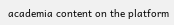academia content on the platform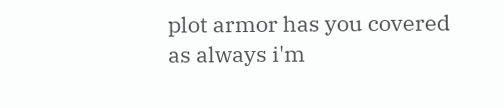plot armor has you covered as always i'm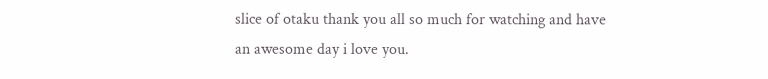slice of otaku thank you all so much for watching and have an awesome day i love you.